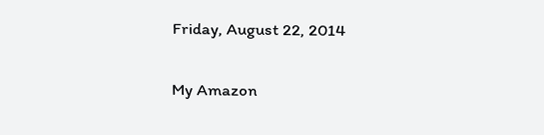Friday, August 22, 2014

My Amazon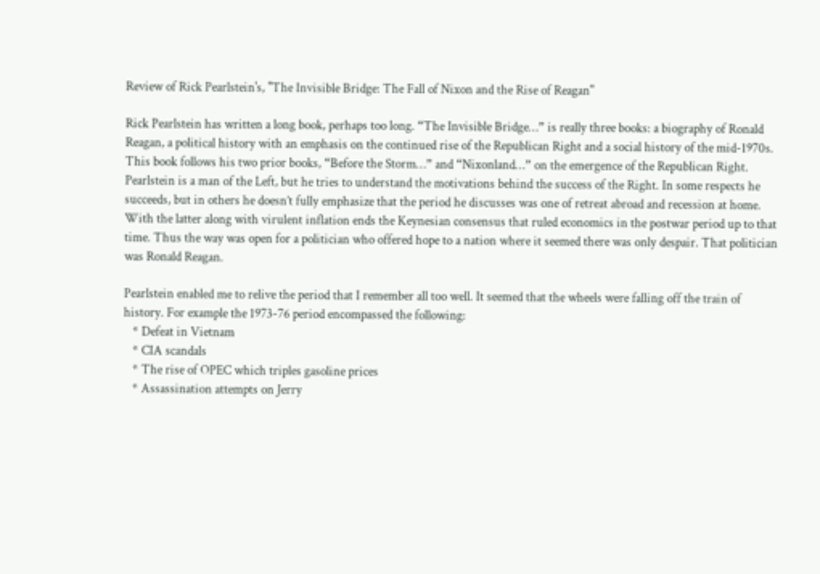Review of Rick Pearlstein's, "The Invisible Bridge: The Fall of Nixon and the Rise of Reagan"

Rick Pearlstein has written a long book, perhaps too long. “The Invisible Bridge…” is really three books: a biography of Ronald Reagan, a political history with an emphasis on the continued rise of the Republican Right and a social history of the mid-1970s. This book follows his two prior books, “Before the Storm…” and “Nixonland…” on the emergence of the Republican Right. Pearlstein is a man of the Left, but he tries to understand the motivations behind the success of the Right. In some respects he succeeds, but in others he doesn’t fully emphasize that the period he discusses was one of retreat abroad and recession at home. With the latter along with virulent inflation ends the Keynesian consensus that ruled economics in the postwar period up to that time. Thus the way was open for a politician who offered hope to a nation where it seemed there was only despair. That politician was Ronald Reagan.

Pearlstein enabled me to relive the period that I remember all too well. It seemed that the wheels were falling off the train of history. For example the 1973-76 period encompassed the following:
   * Defeat in Vietnam
   * CIA scandals
   * The rise of OPEC which triples gasoline prices
   * Assassination attempts on Jerry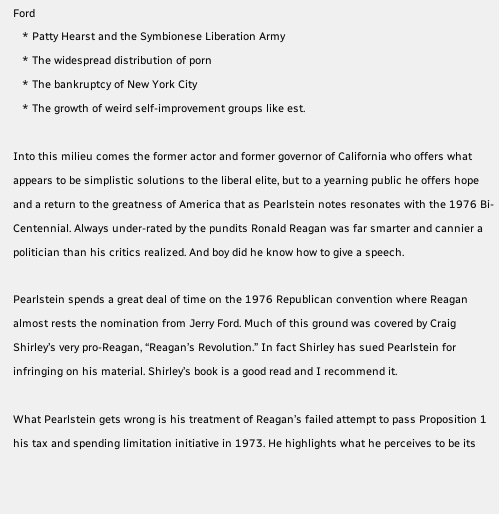Ford
   * Patty Hearst and the Symbionese Liberation Army
   * The widespread distribution of porn
   * The bankruptcy of New York City
   * The growth of weird self-improvement groups like est.

Into this milieu comes the former actor and former governor of California who offers what appears to be simplistic solutions to the liberal elite, but to a yearning public he offers hope and a return to the greatness of America that as Pearlstein notes resonates with the 1976 Bi-Centennial. Always under-rated by the pundits Ronald Reagan was far smarter and cannier a politician than his critics realized. And boy did he know how to give a speech.

Pearlstein spends a great deal of time on the 1976 Republican convention where Reagan almost rests the nomination from Jerry Ford. Much of this ground was covered by Craig Shirley’s very pro-Reagan, “Reagan’s Revolution.” In fact Shirley has sued Pearlstein for infringing on his material. Shirley’s book is a good read and I recommend it.

What Pearlstein gets wrong is his treatment of Reagan’s failed attempt to pass Proposition 1 his tax and spending limitation initiative in 1973. He highlights what he perceives to be its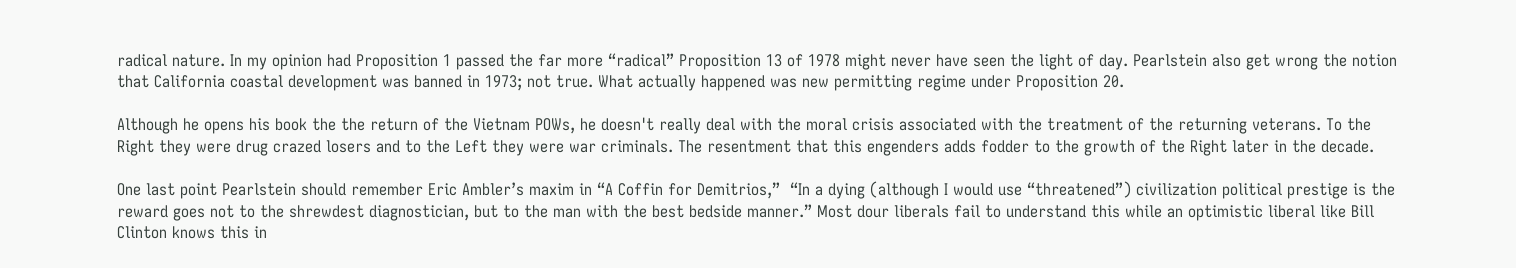radical nature. In my opinion had Proposition 1 passed the far more “radical” Proposition 13 of 1978 might never have seen the light of day. Pearlstein also get wrong the notion that California coastal development was banned in 1973; not true. What actually happened was new permitting regime under Proposition 20.

Although he opens his book the the return of the Vietnam POWs, he doesn't really deal with the moral crisis associated with the treatment of the returning veterans. To the Right they were drug crazed losers and to the Left they were war criminals. The resentment that this engenders adds fodder to the growth of the Right later in the decade.

One last point Pearlstein should remember Eric Ambler’s maxim in “A Coffin for Demitrios,”  “In a dying (although I would use “threatened”) civilization political prestige is the reward goes not to the shrewdest diagnostician, but to the man with the best bedside manner.” Most dour liberals fail to understand this while an optimistic liberal like Bill Clinton knows this in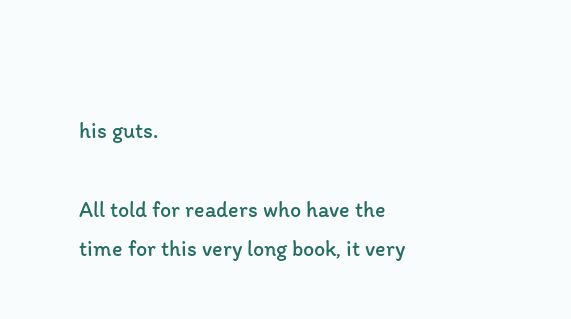his guts.

All told for readers who have the time for this very long book, it very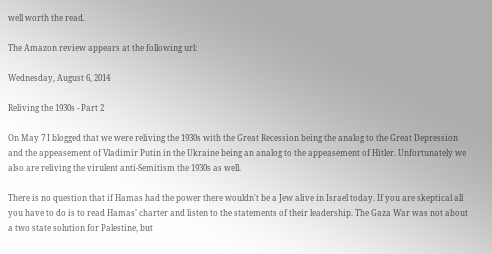well worth the read.

The Amazon review appears at the following url:

Wednesday, August 6, 2014

Reliving the 1930s - Part 2

On May 7 I blogged that we were reliving the 1930s with the Great Recession being the analog to the Great Depression and the appeasement of Vladimir Putin in the Ukraine being an analog to the appeasement of Hitler. Unfortunately we also are reliving the virulent anti-Semitism the 1930s as well.

There is no question that if Hamas had the power there wouldn't be a Jew alive in Israel today. If you are skeptical all you have to do is to read Hamas’ charter and listen to the statements of their leadership. The Gaza War was not about a two state solution for Palestine, but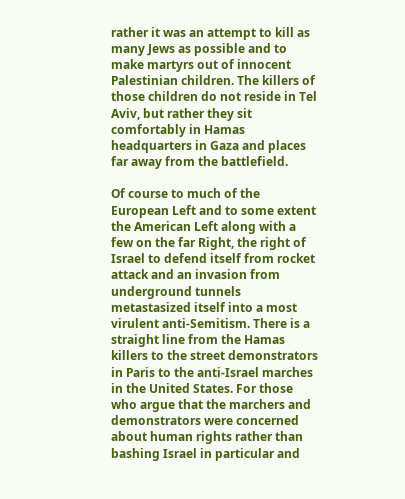rather it was an attempt to kill as many Jews as possible and to make martyrs out of innocent Palestinian children. The killers of those children do not reside in Tel Aviv, but rather they sit comfortably in Hamas headquarters in Gaza and places far away from the battlefield.

Of course to much of the European Left and to some extent the American Left along with a few on the far Right, the right of Israel to defend itself from rocket attack and an invasion from underground tunnels metastasized itself into a most virulent anti-Semitism. There is a straight line from the Hamas killers to the street demonstrators in Paris to the anti-Israel marches in the United States. For those who argue that the marchers and demonstrators were concerned about human rights rather than bashing Israel in particular and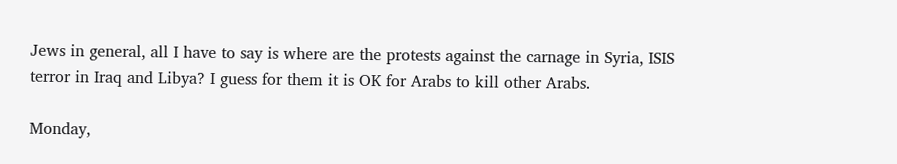Jews in general, all I have to say is where are the protests against the carnage in Syria, ISIS terror in Iraq and Libya? I guess for them it is OK for Arabs to kill other Arabs.

Monday,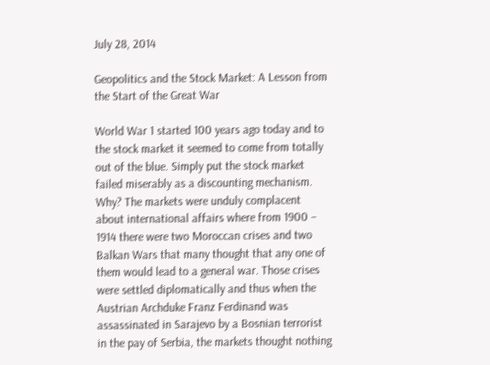July 28, 2014

Geopolitics and the Stock Market: A Lesson from the Start of the Great War

World War 1 started 100 years ago today and to the stock market it seemed to come from totally out of the blue. Simply put the stock market failed miserably as a discounting mechanism. Why? The markets were unduly complacent about international affairs where from 1900 – 1914 there were two Moroccan crises and two Balkan Wars that many thought that any one of them would lead to a general war. Those crises were settled diplomatically and thus when the Austrian Archduke Franz Ferdinand was assassinated in Sarajevo by a Bosnian terrorist in the pay of Serbia, the markets thought nothing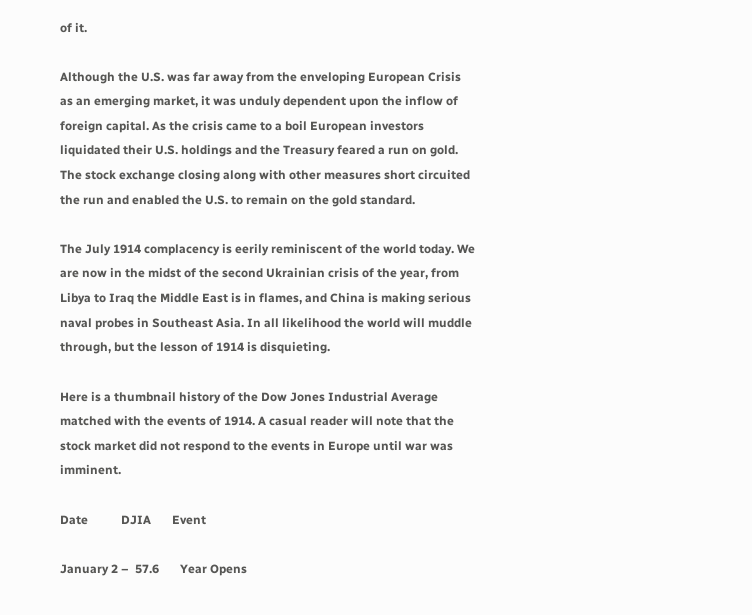of it.

Although the U.S. was far away from the enveloping European Crisis as an emerging market, it was unduly dependent upon the inflow of foreign capital. As the crisis came to a boil European investors liquidated their U.S. holdings and the Treasury feared a run on gold. The stock exchange closing along with other measures short circuited the run and enabled the U.S. to remain on the gold standard.

The July 1914 complacency is eerily reminiscent of the world today. We are now in the midst of the second Ukrainian crisis of the year, from Libya to Iraq the Middle East is in flames, and China is making serious naval probes in Southeast Asia. In all likelihood the world will muddle through, but the lesson of 1914 is disquieting.

Here is a thumbnail history of the Dow Jones Industrial Average matched with the events of 1914. A casual reader will note that the stock market did not respond to the events in Europe until war was imminent.

Date           DJIA       Event

January 2 –  57.6       Year Opens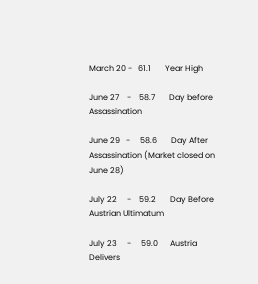March 20 -   61.1       Year High

June 27    -    58.7       Day before Assassination

June 29   -     58.6       Day After Assassination (Market closed on June 28)

July 22     -    59.2       Day Before Austrian Ultimatum

July 23     -     59.0      Austria Delivers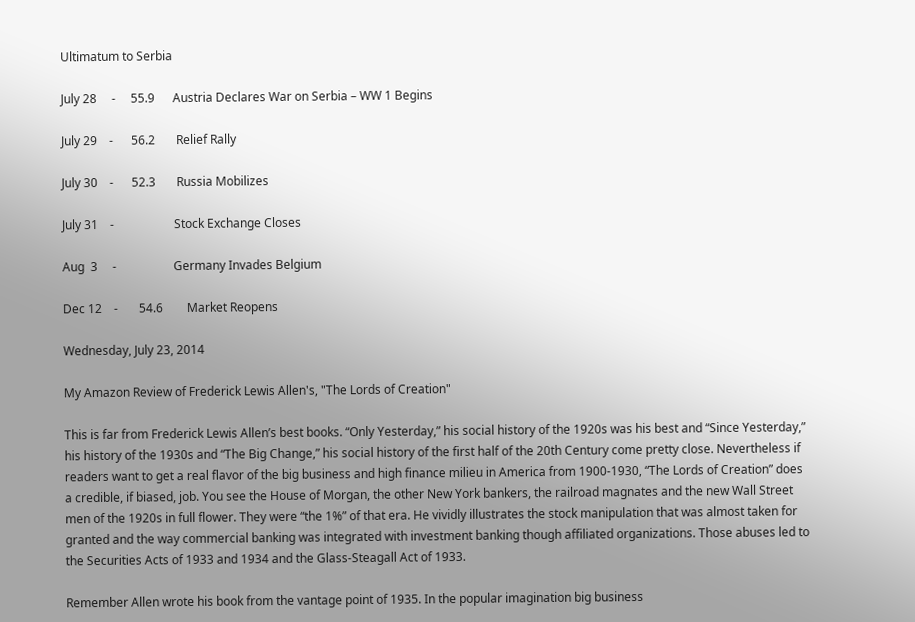Ultimatum to Serbia

July 28     -     55.9      Austria Declares War on Serbia – WW 1 Begins

July 29    -      56.2       Relief Rally

July 30    -      52.3       Russia Mobilizes

July 31    -                    Stock Exchange Closes

Aug  3     -                   Germany Invades Belgium

Dec 12    -       54.6        Market Reopens

Wednesday, July 23, 2014

My Amazon Review of Frederick Lewis Allen's, "The Lords of Creation"

This is far from Frederick Lewis Allen’s best books. “Only Yesterday,” his social history of the 1920s was his best and “Since Yesterday,” his history of the 1930s and “The Big Change,” his social history of the first half of the 20th Century come pretty close. Nevertheless if readers want to get a real flavor of the big business and high finance milieu in America from 1900-1930, “The Lords of Creation” does a credible, if biased, job. You see the House of Morgan, the other New York bankers, the railroad magnates and the new Wall Street men of the 1920s in full flower. They were “the 1%” of that era. He vividly illustrates the stock manipulation that was almost taken for granted and the way commercial banking was integrated with investment banking though affiliated organizations. Those abuses led to the Securities Acts of 1933 and 1934 and the Glass-Steagall Act of 1933.

Remember Allen wrote his book from the vantage point of 1935. In the popular imagination big business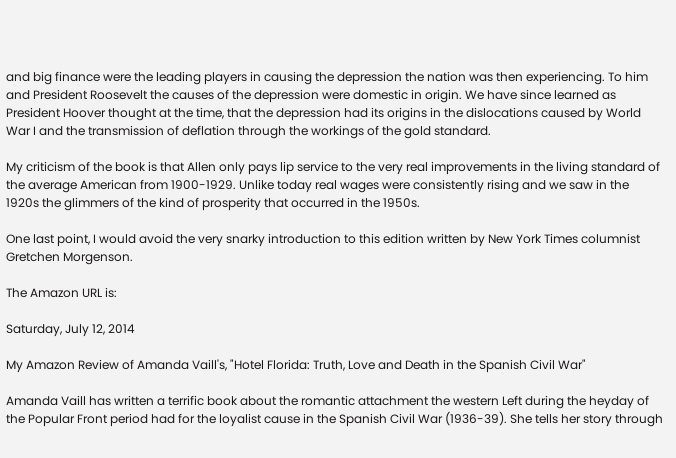and big finance were the leading players in causing the depression the nation was then experiencing. To him and President Roosevelt the causes of the depression were domestic in origin. We have since learned as President Hoover thought at the time, that the depression had its origins in the dislocations caused by World War I and the transmission of deflation through the workings of the gold standard.

My criticism of the book is that Allen only pays lip service to the very real improvements in the living standard of the average American from 1900-1929. Unlike today real wages were consistently rising and we saw in the 1920s the glimmers of the kind of prosperity that occurred in the 1950s.

One last point, I would avoid the very snarky introduction to this edition written by New York Times columnist Gretchen Morgenson.

The Amazon URL is:

Saturday, July 12, 2014

My Amazon Review of Amanda Vaill's, "Hotel Florida: Truth, Love and Death in the Spanish Civil War"

Amanda Vaill has written a terrific book about the romantic attachment the western Left during the heyday of the Popular Front period had for the loyalist cause in the Spanish Civil War (1936-39). She tells her story through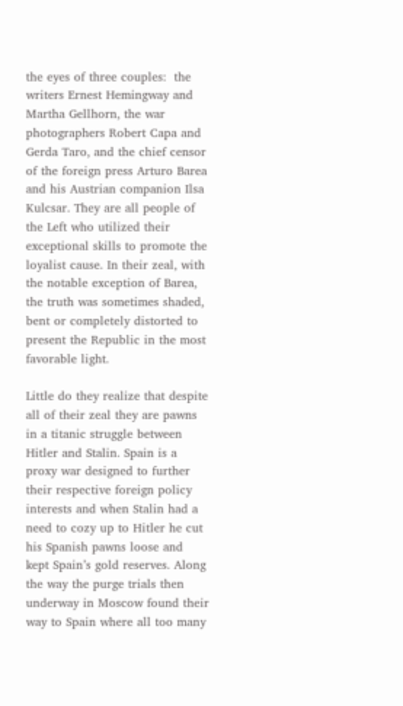the eyes of three couples:  the writers Ernest Hemingway and Martha Gellhorn, the war photographers Robert Capa and Gerda Taro, and the chief censor of the foreign press Arturo Barea and his Austrian companion Ilsa Kulcsar. They are all people of the Left who utilized their exceptional skills to promote the loyalist cause. In their zeal, with the notable exception of Barea, the truth was sometimes shaded, bent or completely distorted to present the Republic in the most favorable light.

Little do they realize that despite all of their zeal they are pawns in a titanic struggle between Hitler and Stalin. Spain is a proxy war designed to further their respective foreign policy interests and when Stalin had a need to cozy up to Hitler he cut his Spanish pawns loose and kept Spain’s gold reserves. Along the way the purge trials then underway in Moscow found their way to Spain where all too many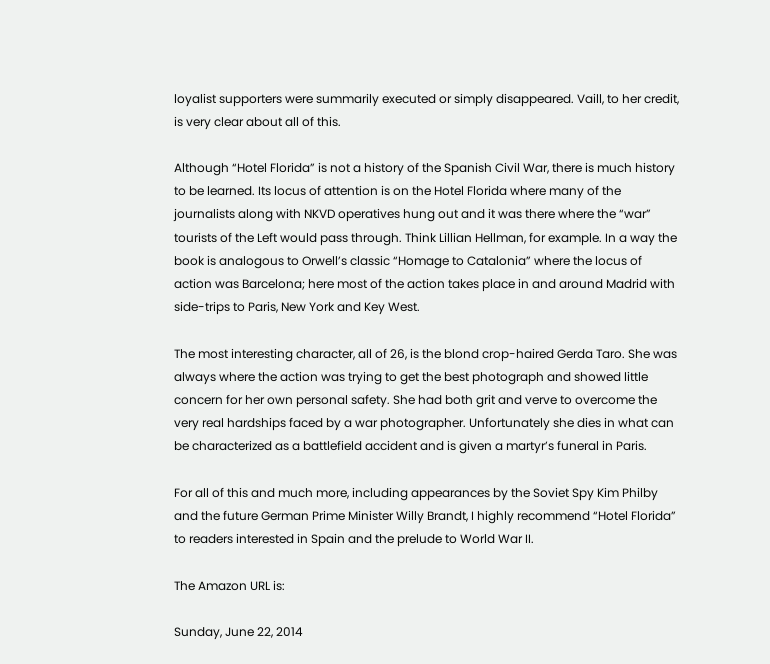loyalist supporters were summarily executed or simply disappeared. Vaill, to her credit, is very clear about all of this.

Although “Hotel Florida” is not a history of the Spanish Civil War, there is much history to be learned. Its locus of attention is on the Hotel Florida where many of the journalists along with NKVD operatives hung out and it was there where the “war” tourists of the Left would pass through. Think Lillian Hellman, for example. In a way the book is analogous to Orwell’s classic “Homage to Catalonia” where the locus of action was Barcelona; here most of the action takes place in and around Madrid with side-trips to Paris, New York and Key West.

The most interesting character, all of 26, is the blond crop-haired Gerda Taro. She was always where the action was trying to get the best photograph and showed little concern for her own personal safety. She had both grit and verve to overcome the very real hardships faced by a war photographer. Unfortunately she dies in what can be characterized as a battlefield accident and is given a martyr’s funeral in Paris.

For all of this and much more, including appearances by the Soviet Spy Kim Philby and the future German Prime Minister Willy Brandt, I highly recommend “Hotel Florida” to readers interested in Spain and the prelude to World War II.

The Amazon URL is:

Sunday, June 22, 2014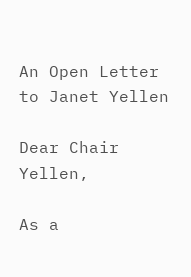An Open Letter to Janet Yellen

Dear Chair Yellen,

As a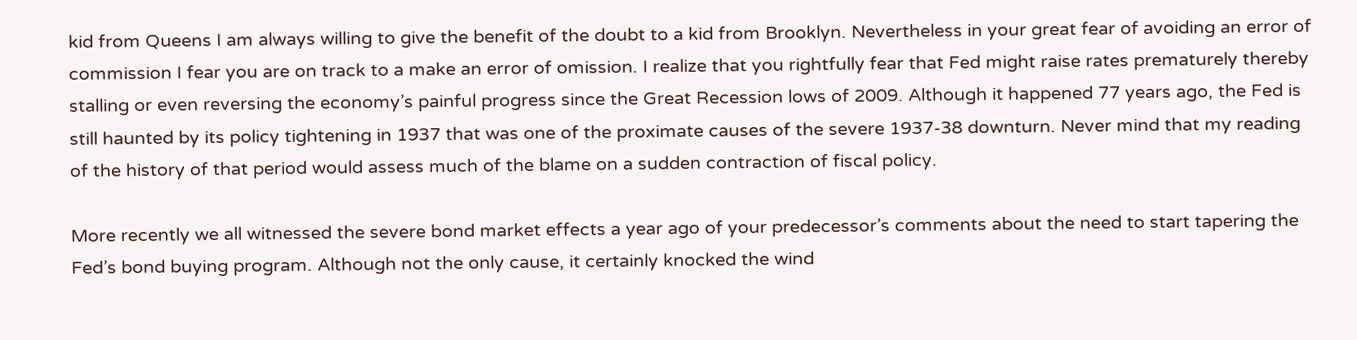kid from Queens I am always willing to give the benefit of the doubt to a kid from Brooklyn. Nevertheless in your great fear of avoiding an error of commission I fear you are on track to a make an error of omission. I realize that you rightfully fear that Fed might raise rates prematurely thereby stalling or even reversing the economy’s painful progress since the Great Recession lows of 2009. Although it happened 77 years ago, the Fed is still haunted by its policy tightening in 1937 that was one of the proximate causes of the severe 1937-38 downturn. Never mind that my reading of the history of that period would assess much of the blame on a sudden contraction of fiscal policy.

More recently we all witnessed the severe bond market effects a year ago of your predecessor’s comments about the need to start tapering the Fed’s bond buying program. Although not the only cause, it certainly knocked the wind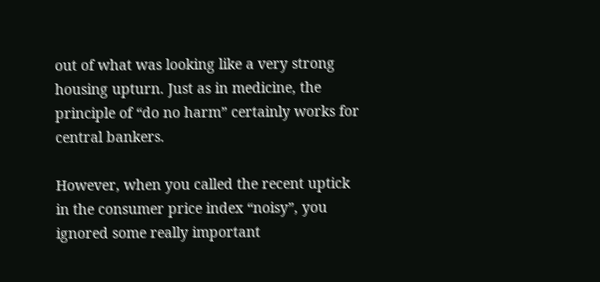out of what was looking like a very strong housing upturn. Just as in medicine, the principle of “do no harm” certainly works for central bankers.

However, when you called the recent uptick in the consumer price index “noisy”, you ignored some really important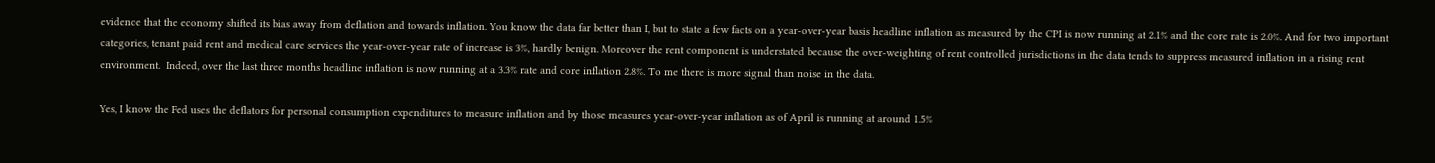evidence that the economy shifted its bias away from deflation and towards inflation. You know the data far better than I, but to state a few facts on a year-over-year basis headline inflation as measured by the CPI is now running at 2.1% and the core rate is 2.0%. And for two important categories, tenant paid rent and medical care services the year-over-year rate of increase is 3%, hardly benign. Moreover the rent component is understated because the over-weighting of rent controlled jurisdictions in the data tends to suppress measured inflation in a rising rent environment.  Indeed, over the last three months headline inflation is now running at a 3.3% rate and core inflation 2.8%. To me there is more signal than noise in the data.

Yes, I know the Fed uses the deflators for personal consumption expenditures to measure inflation and by those measures year-over-year inflation as of April is running at around 1.5%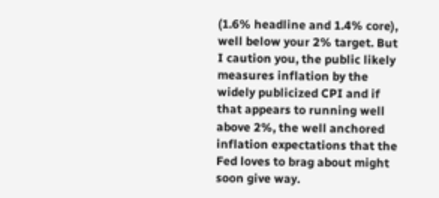(1.6% headline and 1.4% core), well below your 2% target. But I caution you, the public likely measures inflation by the widely publicized CPI and if that appears to running well above 2%, the well anchored inflation expectations that the Fed loves to brag about might soon give way.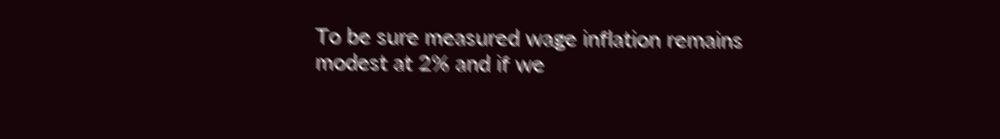To be sure measured wage inflation remains modest at 2% and if we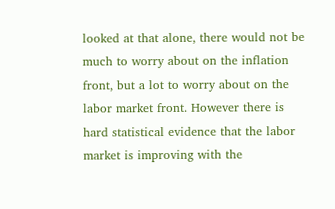looked at that alone, there would not be much to worry about on the inflation front, but a lot to worry about on the labor market front. However there is hard statistical evidence that the labor market is improving with the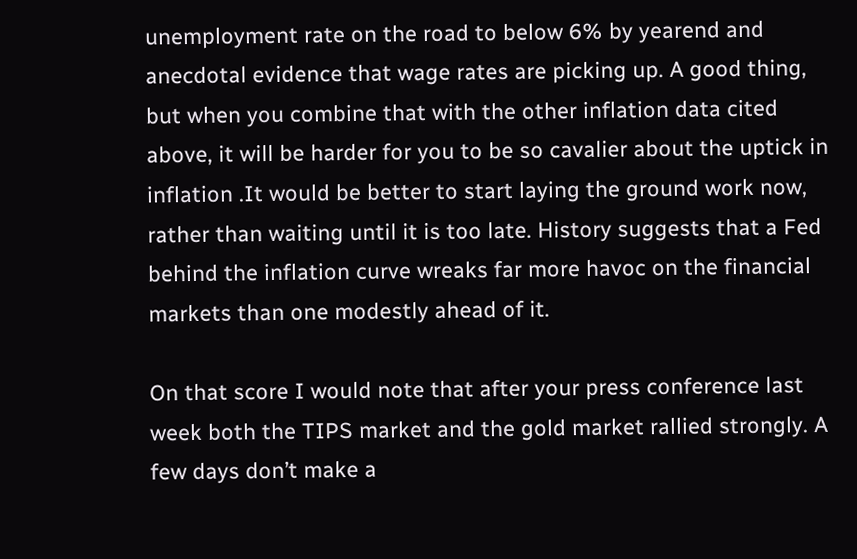unemployment rate on the road to below 6% by yearend and anecdotal evidence that wage rates are picking up. A good thing, but when you combine that with the other inflation data cited above, it will be harder for you to be so cavalier about the uptick in inflation .It would be better to start laying the ground work now, rather than waiting until it is too late. History suggests that a Fed behind the inflation curve wreaks far more havoc on the financial markets than one modestly ahead of it.

On that score I would note that after your press conference last week both the TIPS market and the gold market rallied strongly. A few days don’t make a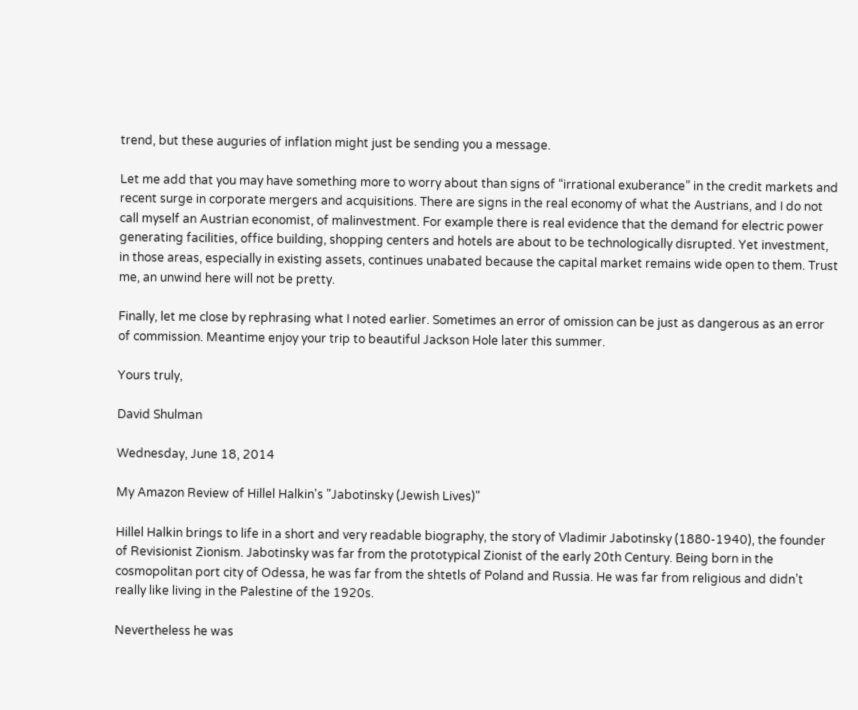trend, but these auguries of inflation might just be sending you a message.

Let me add that you may have something more to worry about than signs of “irrational exuberance” in the credit markets and recent surge in corporate mergers and acquisitions. There are signs in the real economy of what the Austrians, and I do not call myself an Austrian economist, of malinvestment. For example there is real evidence that the demand for electric power generating facilities, office building, shopping centers and hotels are about to be technologically disrupted. Yet investment, in those areas, especially in existing assets, continues unabated because the capital market remains wide open to them. Trust me, an unwind here will not be pretty.

Finally, let me close by rephrasing what I noted earlier. Sometimes an error of omission can be just as dangerous as an error of commission. Meantime enjoy your trip to beautiful Jackson Hole later this summer.

Yours truly,

David Shulman

Wednesday, June 18, 2014

My Amazon Review of Hillel Halkin's "Jabotinsky (Jewish Lives)"

Hillel Halkin brings to life in a short and very readable biography, the story of Vladimir Jabotinsky (1880-1940), the founder of Revisionist Zionism. Jabotinsky was far from the prototypical Zionist of the early 20th Century. Being born in the cosmopolitan port city of Odessa, he was far from the shtetls of Poland and Russia. He was far from religious and didn’t really like living in the Palestine of the 1920s.

Nevertheless he was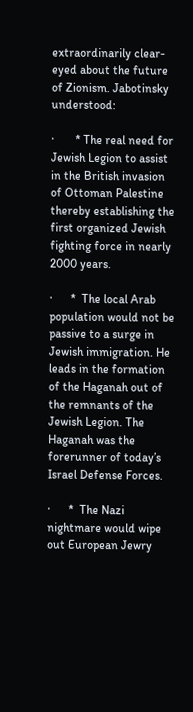extraordinarily clear-eyed about the future of Zionism. Jabotinsky understood:

·       * The real need for Jewish Legion to assist in the British invasion of Ottoman Palestine thereby establishing the first organized Jewish fighting force in nearly 2000 years.

·      *  The local Arab population would not be passive to a surge in Jewish immigration. He leads in the formation of the Haganah out of the remnants of the Jewish Legion. The Haganah was the forerunner of today’s Israel Defense Forces.

·      *  The Nazi nightmare would wipe out European Jewry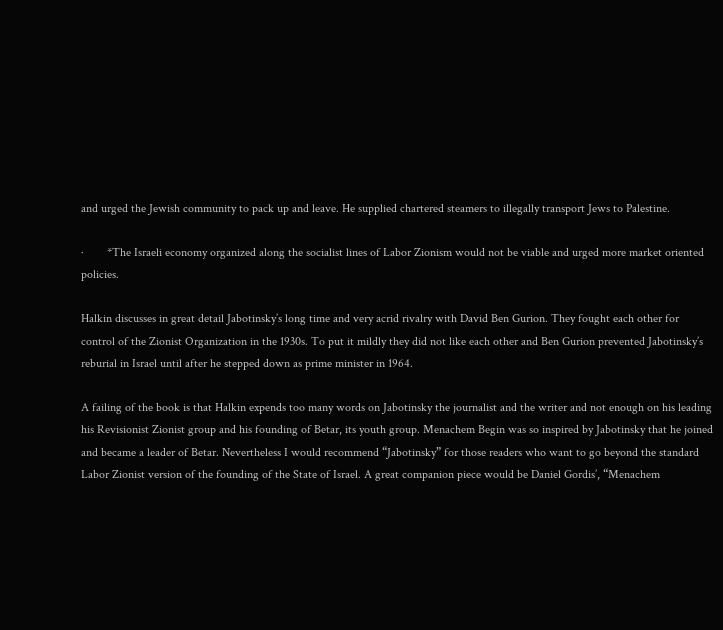and urged the Jewish community to pack up and leave. He supplied chartered steamers to illegally transport Jews to Palestine.

·        *The Israeli economy organized along the socialist lines of Labor Zionism would not be viable and urged more market oriented policies.

Halkin discusses in great detail Jabotinsky’s long time and very acrid rivalry with David Ben Gurion. They fought each other for control of the Zionist Organization in the 1930s. To put it mildly they did not like each other and Ben Gurion prevented Jabotinsky’s reburial in Israel until after he stepped down as prime minister in 1964.

A failing of the book is that Halkin expends too many words on Jabotinsky the journalist and the writer and not enough on his leading his Revisionist Zionist group and his founding of Betar, its youth group. Menachem Begin was so inspired by Jabotinsky that he joined and became a leader of Betar. Nevertheless I would recommend “Jabotinsky” for those readers who want to go beyond the standard Labor Zionist version of the founding of the State of Israel. A great companion piece would be Daniel Gordis’, “Menachem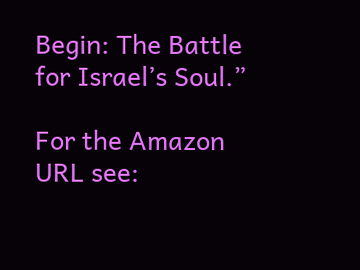Begin: The Battle for Israel’s Soul.”

For the Amazon URL see: